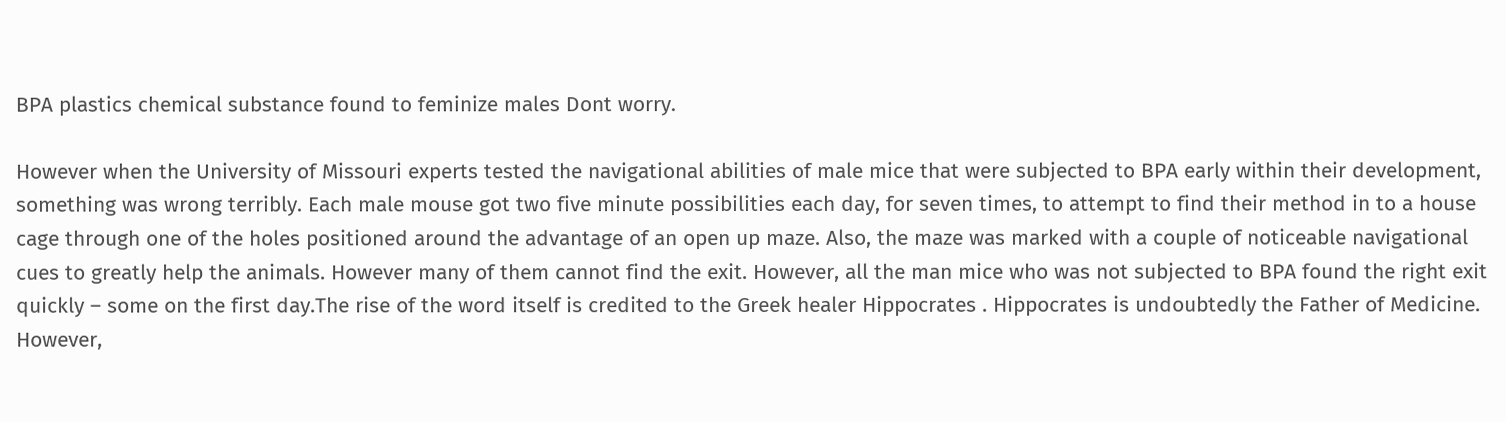BPA plastics chemical substance found to feminize males Dont worry.

However when the University of Missouri experts tested the navigational abilities of male mice that were subjected to BPA early within their development, something was wrong terribly. Each male mouse got two five minute possibilities each day, for seven times, to attempt to find their method in to a house cage through one of the holes positioned around the advantage of an open up maze. Also, the maze was marked with a couple of noticeable navigational cues to greatly help the animals. However many of them cannot find the exit. However, all the man mice who was not subjected to BPA found the right exit quickly – some on the first day.The rise of the word itself is credited to the Greek healer Hippocrates . Hippocrates is undoubtedly the Father of Medicine. However,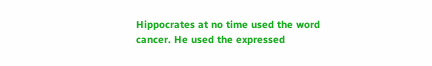Hippocrates at no time used the word cancer. He used the expressed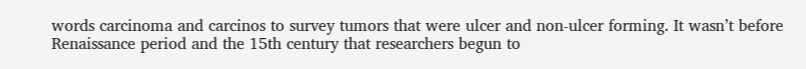words carcinoma and carcinos to survey tumors that were ulcer and non-ulcer forming. It wasn’t before Renaissance period and the 15th century that researchers begun to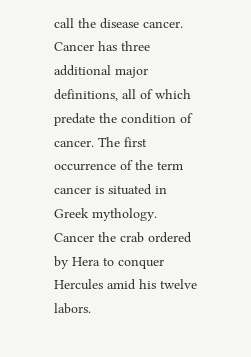call the disease cancer. Cancer has three additional major definitions, all of which predate the condition of cancer. The first occurrence of the term cancer is situated in Greek mythology. Cancer the crab ordered by Hera to conquer Hercules amid his twelve labors.